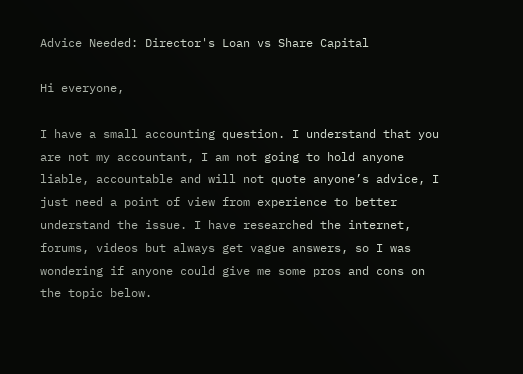Advice Needed: Director's Loan vs Share Capital

Hi everyone,

I have a small accounting question. I understand that you are not my accountant, I am not going to hold anyone liable, accountable and will not quote anyone’s advice, I just need a point of view from experience to better understand the issue. I have researched the internet, forums, videos but always get vague answers, so I was wondering if anyone could give me some pros and cons on the topic below.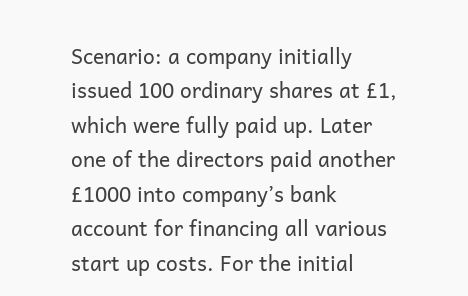Scenario: a company initially issued 100 ordinary shares at £1, which were fully paid up. Later one of the directors paid another £1000 into company’s bank account for financing all various start up costs. For the initial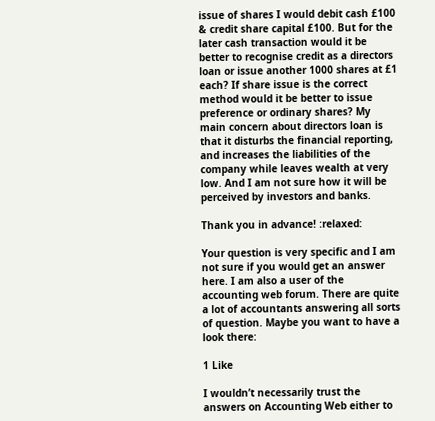issue of shares I would debit cash £100 & credit share capital £100. But for the later cash transaction would it be better to recognise credit as a directors loan or issue another 1000 shares at £1 each? If share issue is the correct method would it be better to issue preference or ordinary shares? My main concern about directors loan is that it disturbs the financial reporting, and increases the liabilities of the company while leaves wealth at very low. And I am not sure how it will be perceived by investors and banks.

Thank you in advance! :relaxed:

Your question is very specific and I am not sure if you would get an answer here. I am also a user of the accounting web forum. There are quite a lot of accountants answering all sorts of question. Maybe you want to have a look there:

1 Like

I wouldn’t necessarily trust the answers on Accounting Web either to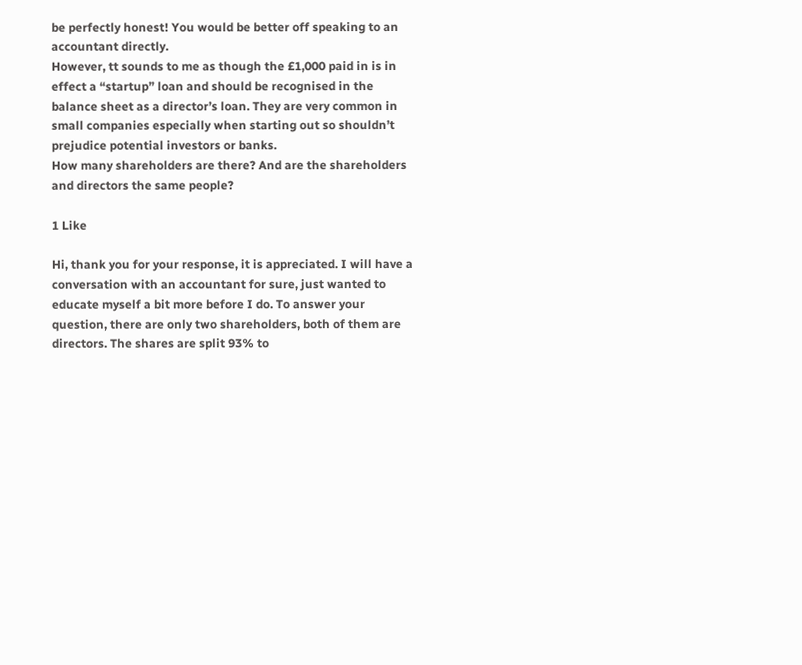be perfectly honest! You would be better off speaking to an accountant directly.
However, tt sounds to me as though the £1,000 paid in is in effect a “startup” loan and should be recognised in the balance sheet as a director’s loan. They are very common in small companies especially when starting out so shouldn’t prejudice potential investors or banks.
How many shareholders are there? And are the shareholders and directors the same people?

1 Like

Hi, thank you for your response, it is appreciated. I will have a conversation with an accountant for sure, just wanted to educate myself a bit more before I do. To answer your question, there are only two shareholders, both of them are directors. The shares are split 93% to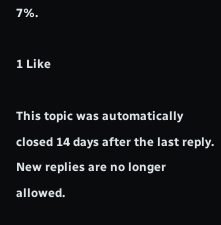7%.

1 Like

This topic was automatically closed 14 days after the last reply. New replies are no longer allowed.